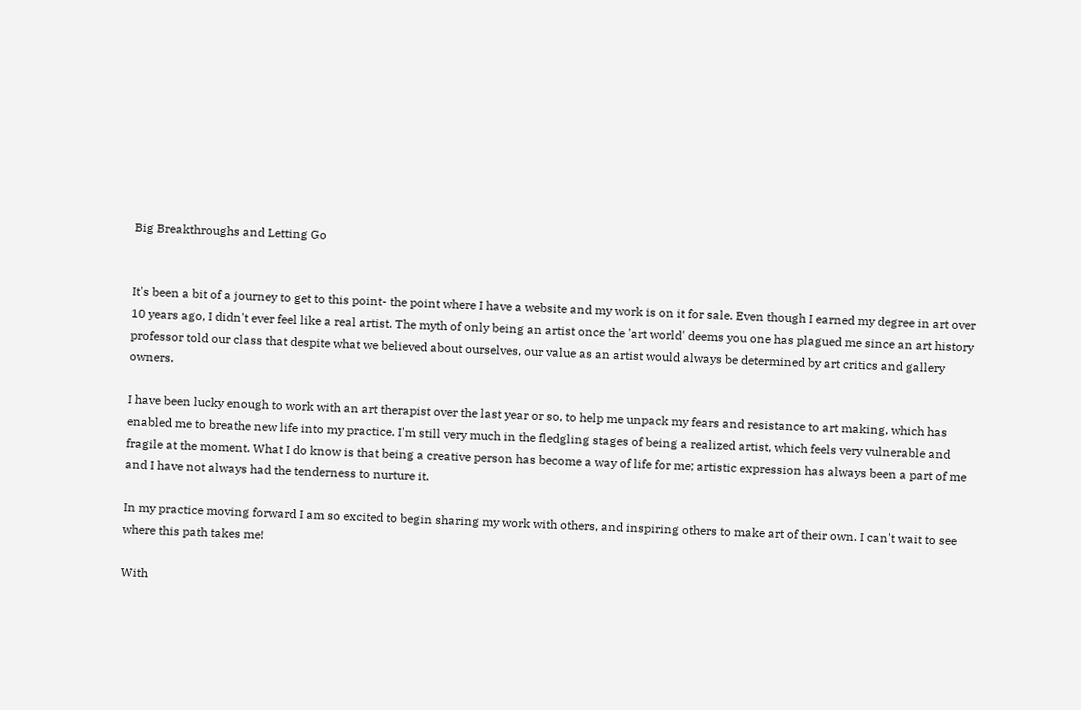Big Breakthroughs and Letting Go


It's been a bit of a journey to get to this point- the point where I have a website and my work is on it for sale. Even though I earned my degree in art over 10 years ago, I didn't ever feel like a real artist. The myth of only being an artist once the 'art world' deems you one has plagued me since an art history professor told our class that despite what we believed about ourselves, our value as an artist would always be determined by art critics and gallery owners.

I have been lucky enough to work with an art therapist over the last year or so, to help me unpack my fears and resistance to art making, which has enabled me to breathe new life into my practice. I'm still very much in the fledgling stages of being a realized artist, which feels very vulnerable and fragile at the moment. What I do know is that being a creative person has become a way of life for me; artistic expression has always been a part of me and I have not always had the tenderness to nurture it.

In my practice moving forward I am so excited to begin sharing my work with others, and inspiring others to make art of their own. I can't wait to see where this path takes me!

With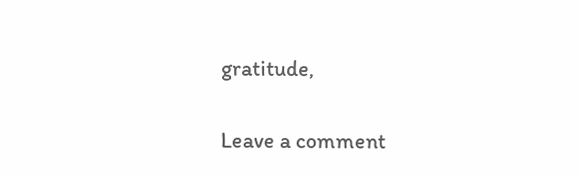gratitude,


Leave a comment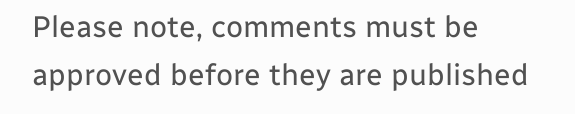Please note, comments must be approved before they are published